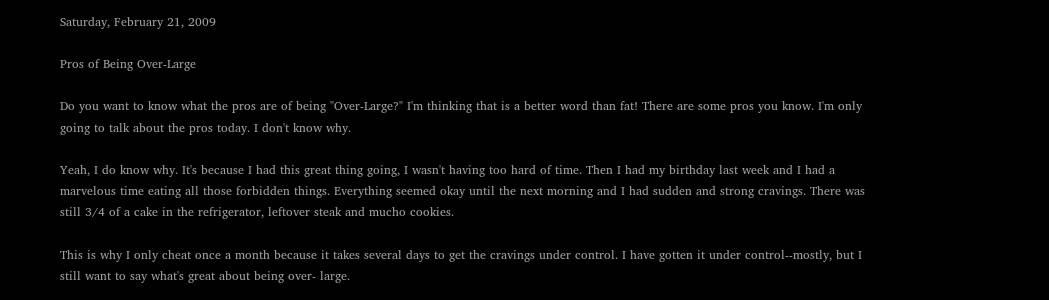Saturday, February 21, 2009

Pros of Being Over-Large

Do you want to know what the pros are of being "Over-Large?" I'm thinking that is a better word than fat! There are some pros you know. I'm only going to talk about the pros today. I don't know why.

Yeah, I do know why. It's because I had this great thing going, I wasn't having too hard of time. Then I had my birthday last week and I had a marvelous time eating all those forbidden things. Everything seemed okay until the next morning and I had sudden and strong cravings. There was still 3/4 of a cake in the refrigerator, leftover steak and mucho cookies.

This is why I only cheat once a month because it takes several days to get the cravings under control. I have gotten it under control--mostly, but I still want to say what's great about being over- large.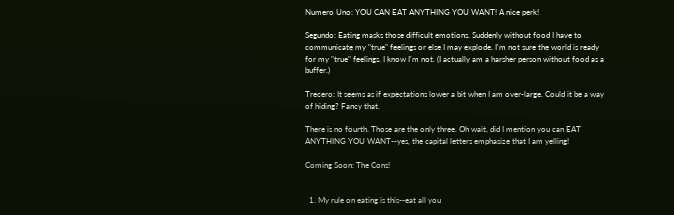Numero Uno: YOU CAN EAT ANYTHING YOU WANT! A nice perk!

Segundo: Eating masks those difficult emotions. Suddenly without food I have to communicate my "true" feelings or else I may explode. I'm not sure the world is ready for my "true" feelings. I know I'm not. (I actually am a harsher person without food as a buffer.)

Trecero: It seems as if expectations lower a bit when I am over-large. Could it be a way of hiding? Fancy that.

There is no fourth. Those are the only three. Oh wait, did I mention you can EAT ANYTHING YOU WANT--yes, the capital letters emphasize that I am yelling!

Coming Soon: The Cons!


  1. My rule on eating is this--eat all you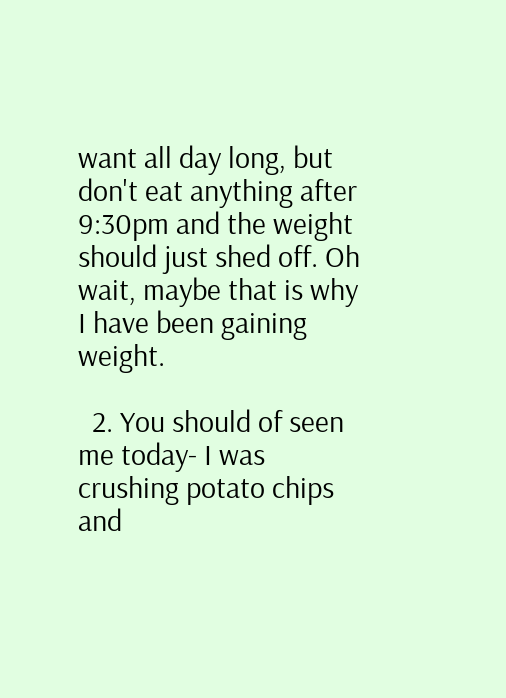want all day long, but don't eat anything after 9:30pm and the weight should just shed off. Oh wait, maybe that is why I have been gaining weight.

  2. You should of seen me today- I was crushing potato chips and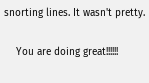snorting lines. It wasn't pretty.

    You are doing great!!!!!!